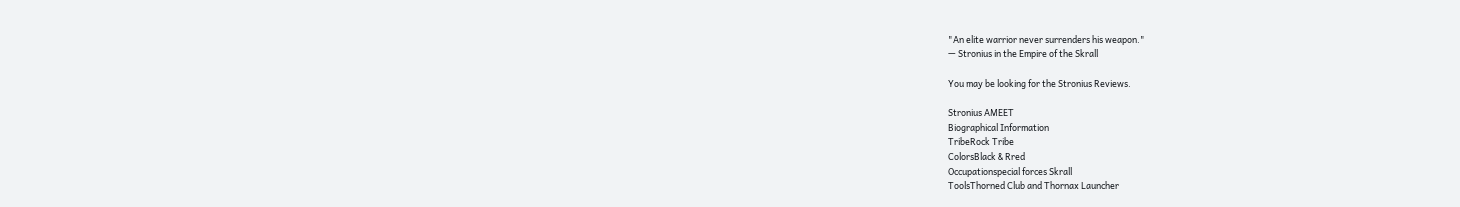"An elite warrior never surrenders his weapon."
— Stronius in the Empire of the Skrall

You may be looking for the Stronius Reviews.

Stronius AMEET
Biographical Information
TribeRock Tribe
ColorsBlack & Rred
Occupationspecial forces Skrall
ToolsThorned Club and Thornax Launcher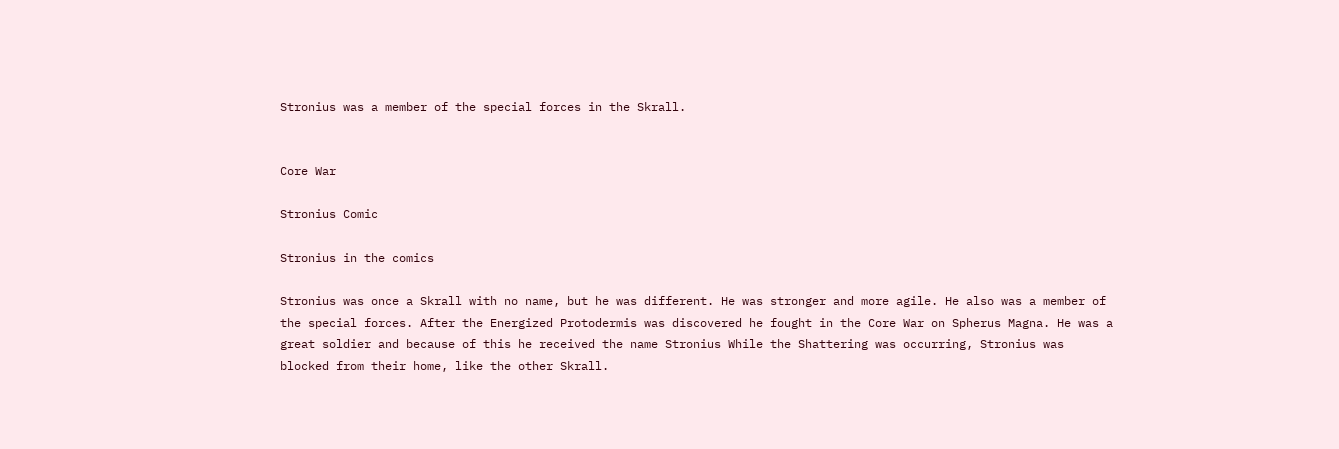Stronius was a member of the special forces in the Skrall.


Core War

Stronius Comic

Stronius in the comics

Stronius was once a Skrall with no name, but he was different. He was stronger and more agile. He also was a member of the special forces. After the Energized Protodermis was discovered he fought in the Core War on Spherus Magna. He was a great soldier and because of this he received the name Stronius While the Shattering was occurring, Stronius was blocked from their home, like the other Skrall.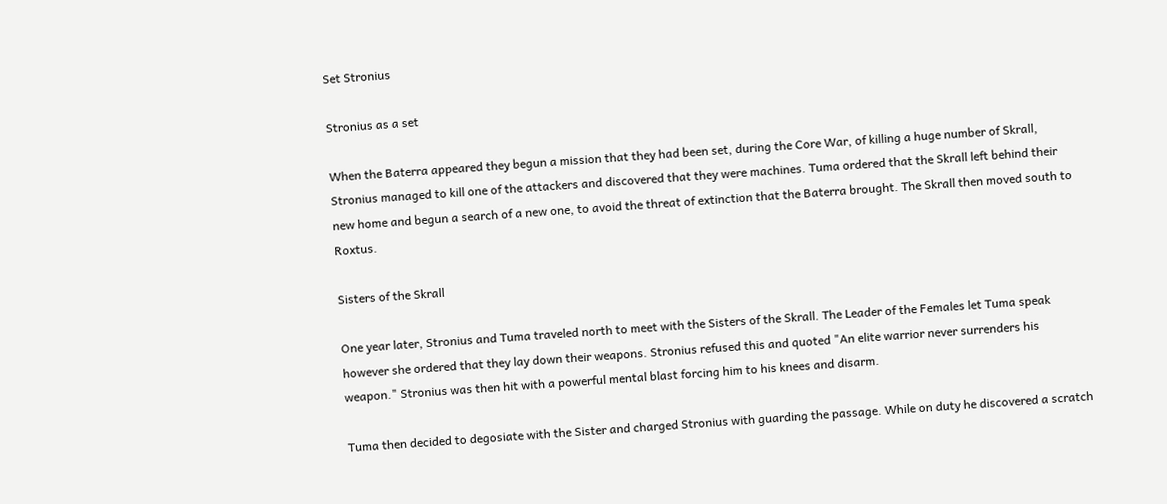Set Stronius

Stronius as a set

When the Baterra appeared they begun a mission that they had been set, during the Core War, of killing a huge number of Skrall, Stronius managed to kill one of the attackers and discovered that they were machines. Tuma ordered that the Skrall left behind their new home and begun a search of a new one, to avoid the threat of extinction that the Baterra brought. The Skrall then moved south to Roxtus.

Sisters of the Skrall

One year later, Stronius and Tuma traveled north to meet with the Sisters of the Skrall. The Leader of the Females let Tuma speak however she ordered that they lay down their weapons. Stronius refused this and quoted "An elite warrior never surrenders his weapon." Stronius was then hit with a powerful mental blast forcing him to his knees and disarm.

Tuma then decided to degosiate with the Sister and charged Stronius with guarding the passage. While on duty he discovered a scratch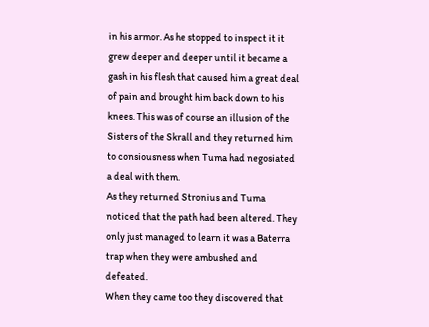in his armor. As he stopped to inspect it it grew deeper and deeper until it became a gash in his flesh that caused him a great deal of pain and brought him back down to his knees. This was of course an illusion of the Sisters of the Skrall and they returned him to consiousness when Tuma had negosiated a deal with them.
As they returned Stronius and Tuma noticed that the path had been altered. They only just managed to learn it was a Baterra trap when they were ambushed and defeated.
When they came too they discovered that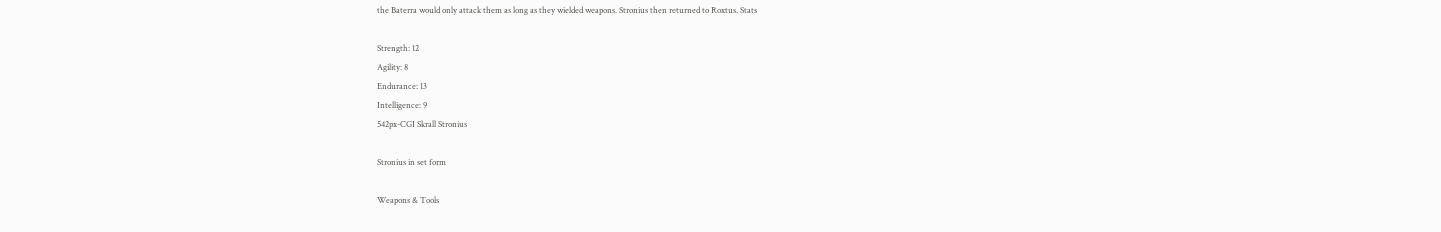the Baterra would only attack them as long as they wielded weapons. Stronius then returned to Roxtus. Stats

Strength: 12
Agility: 8
Endurance: 13
Intelligence: 9
542px-CGI Skrall Stronius

Stronius in set form

Weapons & Tools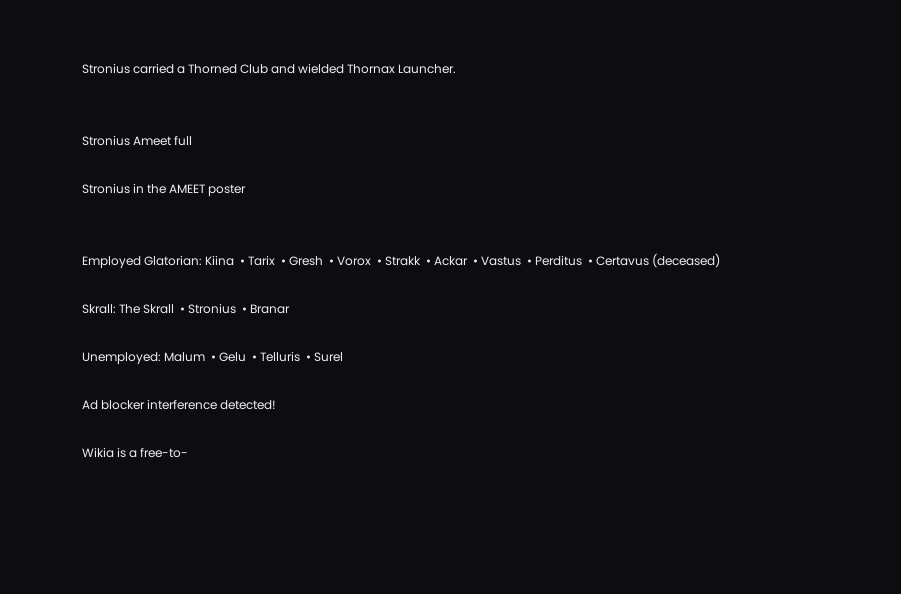Stronius carried a Thorned Club and wielded Thornax Launcher.


Stronius Ameet full

Stronius in the AMEET poster


Employed Glatorian: Kiina  • Tarix  • Gresh  • Vorox  • Strakk  • Ackar  • Vastus  • Perditus  • Certavus (deceased)

Skrall: The Skrall  • Stronius  • Branar

Unemployed: Malum  • Gelu  • Telluris  • Surel

Ad blocker interference detected!

Wikia is a free-to-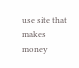use site that makes money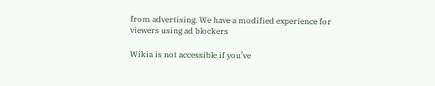from advertising. We have a modified experience for viewers using ad blockers

Wikia is not accessible if you’ve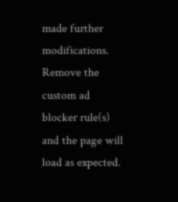made further modifications. Remove the custom ad blocker rule(s) and the page will load as expected.